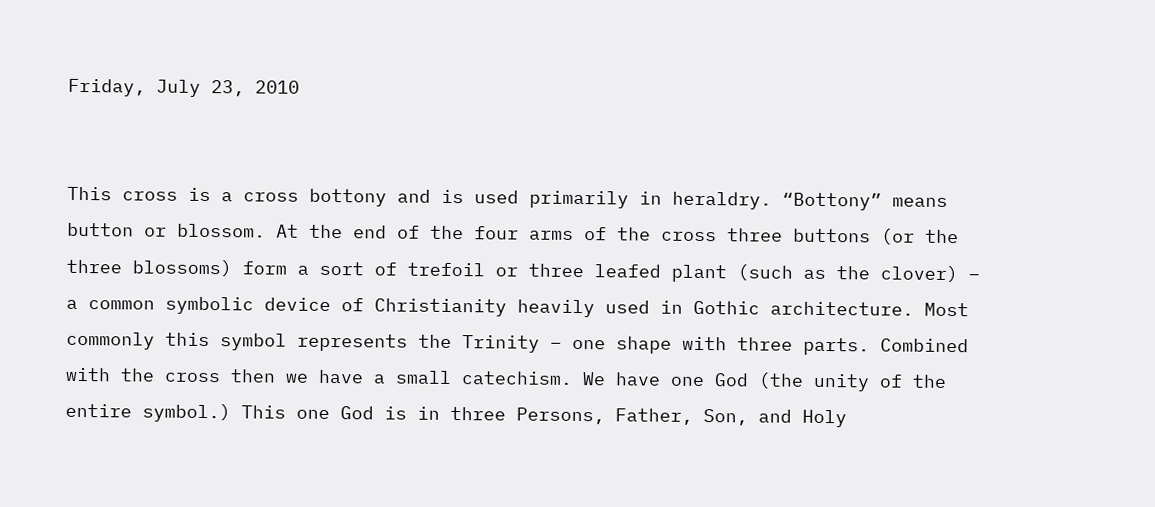Friday, July 23, 2010


This cross is a cross bottony and is used primarily in heraldry. “Bottony” means button or blossom. At the end of the four arms of the cross three buttons (or the three blossoms) form a sort of trefoil or three leafed plant (such as the clover) – a common symbolic device of Christianity heavily used in Gothic architecture. Most commonly this symbol represents the Trinity – one shape with three parts. Combined with the cross then we have a small catechism. We have one God (the unity of the entire symbol.) This one God is in three Persons, Father, Son, and Holy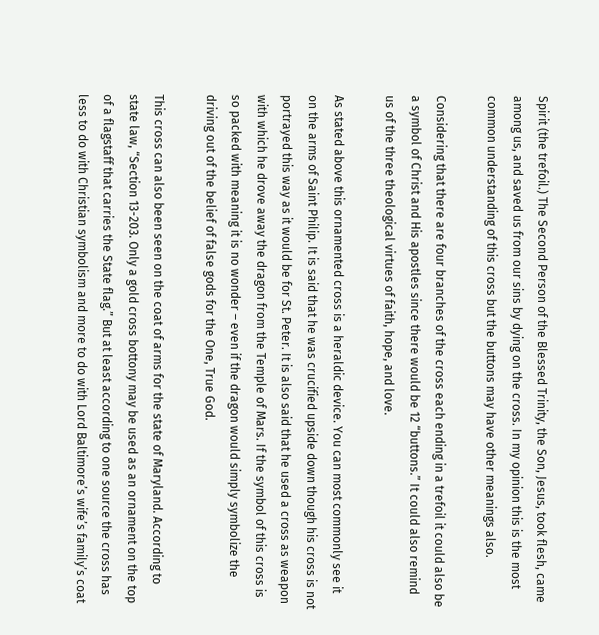Spirit (the trefoil.) The Second Person of the Blessed Trinity, the Son, Jesus, took flesh, came among us, and saved us from our sins by dying on the cross. In my opinion this is the most common understanding of this cross but the buttons may have other meanings also.

Considering that there are four branches of the cross each ending in a trefoil it could also be a symbol of Christ and His apostles since there would be 12 “buttons.” It could also remind us of the three theological virtues of faith, hope, and love.

As stated above this ornamented cross is a heraldic device. You can most commonly see it on the arms of Saint Philip. It is said that he was crucified upside down though his cross is not portrayed this way as it would be for St. Peter. It is also said that he used a cross as weapon with which he drove away the dragon from the Temple of Mars. If the symbol of this cross is so packed with meaning it is no wonder – even if the dragon would simply symbolize the driving out of the belief of false gods for the One, True God.

This cross can also been seen on the coat of arms for the state of Maryland. According to state law, “Section 13-203. Only a gold cross bottony may be used as an ornament on the top of a flagstaff that carries the State flag.” But at least according to one source the cross has less to do with Christian symbolism and more to do with Lord Baltimore’s wife’s family’s coat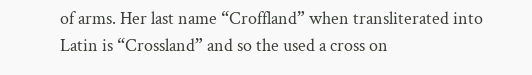of arms. Her last name “Croffland” when transliterated into Latin is “Crossland” and so the used a cross on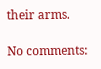their arms.

No comments: